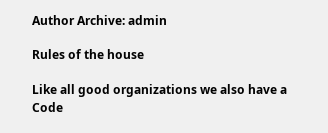Author Archive: admin

Rules of the house

Like all good organizations we also have a Code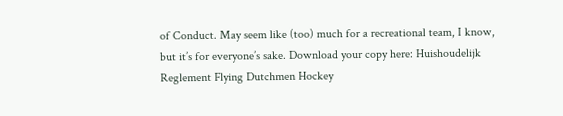of Conduct. May seem like (too) much for a recreational team, I know, but it’s for everyone’s sake. Download your copy here: Huishoudelijk Reglement Flying Dutchmen Hockey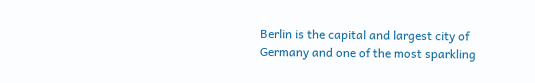Berlin is the capital and largest city of Germany and one of the most sparkling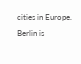cities in Europe. Berlin is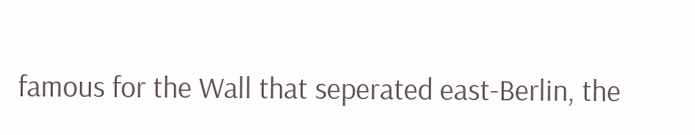famous for the Wall that seperated east-Berlin, the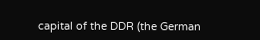capital of the DDR (the German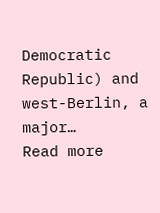Democratic Republic) and west-Berlin, a major…
Read more